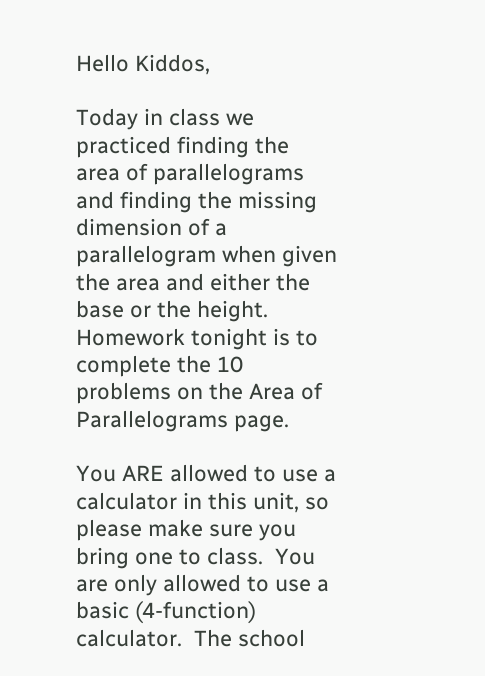Hello Kiddos,

Today in class we practiced finding the area of parallelograms and finding the missing dimension of a parallelogram when given the area and either the base or the height.  Homework tonight is to complete the 10 problems on the Area of Parallelograms page.

You ARE allowed to use a calculator in this unit, so please make sure you bring one to class.  You are only allowed to use a basic (4-function) calculator.  The school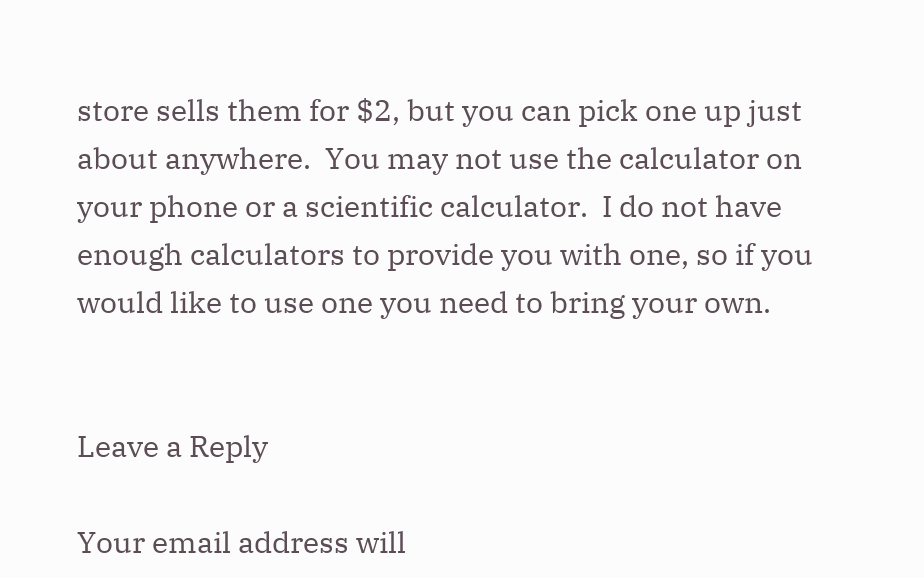store sells them for $2, but you can pick one up just about anywhere.  You may not use the calculator on your phone or a scientific calculator.  I do not have enough calculators to provide you with one, so if you would like to use one you need to bring your own.


Leave a Reply

Your email address will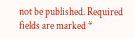not be published. Required fields are marked *